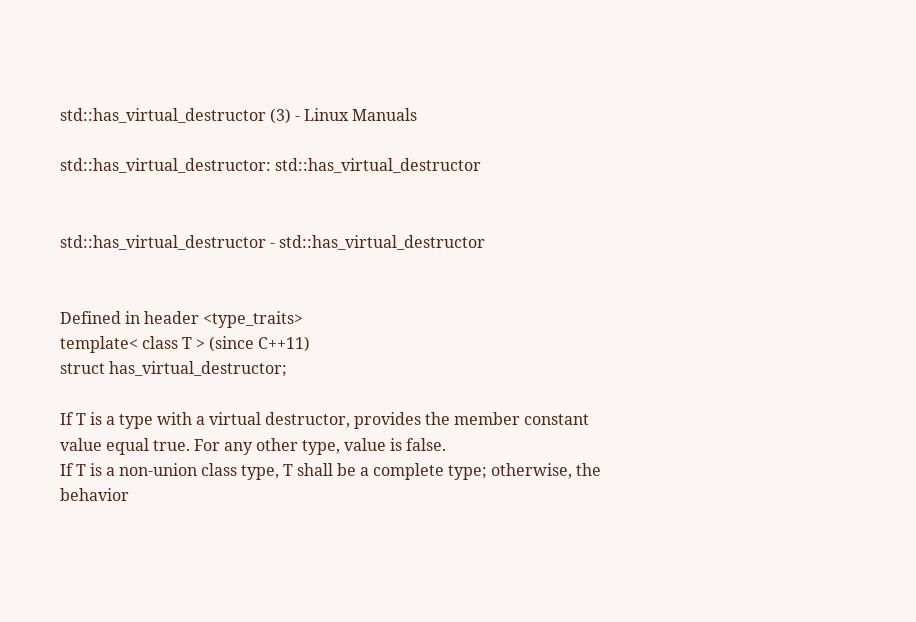std::has_virtual_destructor (3) - Linux Manuals

std::has_virtual_destructor: std::has_virtual_destructor


std::has_virtual_destructor - std::has_virtual_destructor


Defined in header <type_traits>
template< class T > (since C++11)
struct has_virtual_destructor;

If T is a type with a virtual destructor, provides the member constant value equal true. For any other type, value is false.
If T is a non-union class type, T shall be a complete type; otherwise, the behavior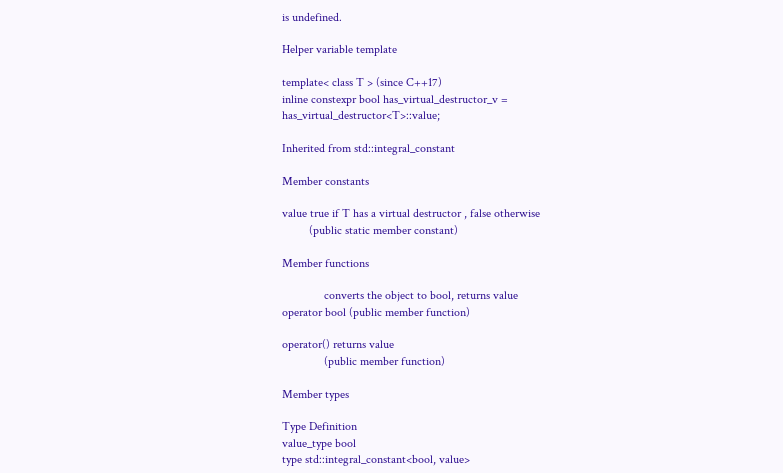is undefined.

Helper variable template

template< class T > (since C++17)
inline constexpr bool has_virtual_destructor_v = has_virtual_destructor<T>::value;

Inherited from std::integral_constant

Member constants

value true if T has a virtual destructor , false otherwise
         (public static member constant)

Member functions

              converts the object to bool, returns value
operator bool (public member function)

operator() returns value
              (public member function)

Member types

Type Definition
value_type bool
type std::integral_constant<bool, value>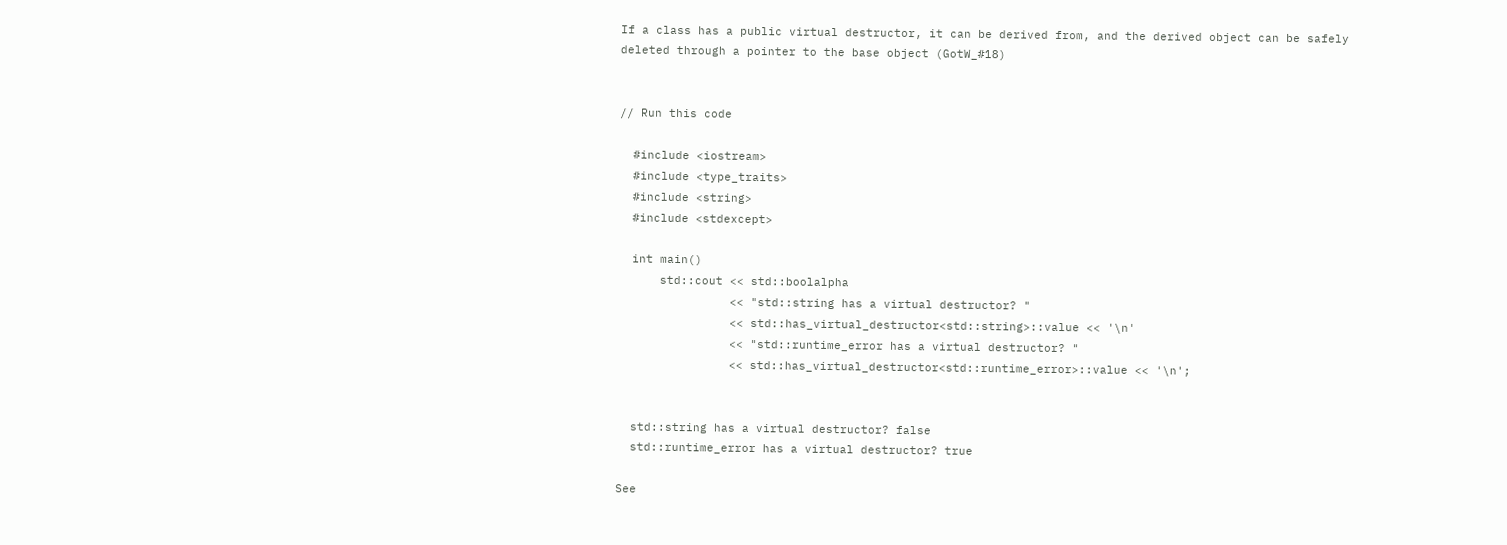If a class has a public virtual destructor, it can be derived from, and the derived object can be safely deleted through a pointer to the base object (GotW_#18)


// Run this code

  #include <iostream>
  #include <type_traits>
  #include <string>
  #include <stdexcept>

  int main()
      std::cout << std::boolalpha
                << "std::string has a virtual destructor? "
                << std::has_virtual_destructor<std::string>::value << '\n'
                << "std::runtime_error has a virtual destructor? "
                << std::has_virtual_destructor<std::runtime_error>::value << '\n';


  std::string has a virtual destructor? false
  std::runtime_error has a virtual destructor? true

See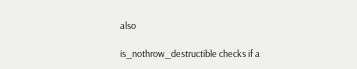also

is_nothrow_destructible checks if a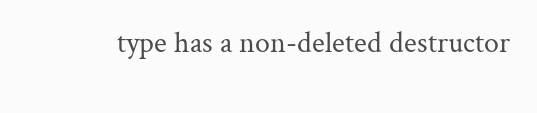type has a non-deleted destructor